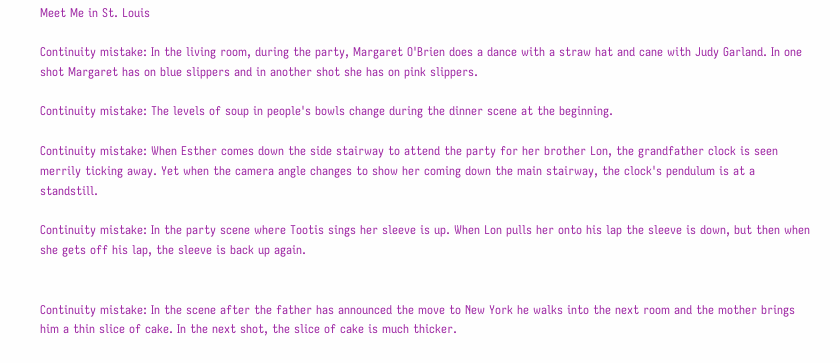Meet Me in St. Louis

Continuity mistake: In the living room, during the party, Margaret O'Brien does a dance with a straw hat and cane with Judy Garland. In one shot Margaret has on blue slippers and in another shot she has on pink slippers.

Continuity mistake: The levels of soup in people's bowls change during the dinner scene at the beginning.

Continuity mistake: When Esther comes down the side stairway to attend the party for her brother Lon, the grandfather clock is seen merrily ticking away. Yet when the camera angle changes to show her coming down the main stairway, the clock's pendulum is at a standstill.

Continuity mistake: In the party scene where Tootis sings her sleeve is up. When Lon pulls her onto his lap the sleeve is down, but then when she gets off his lap, the sleeve is back up again.


Continuity mistake: In the scene after the father has announced the move to New York he walks into the next room and the mother brings him a thin slice of cake. In the next shot, the slice of cake is much thicker.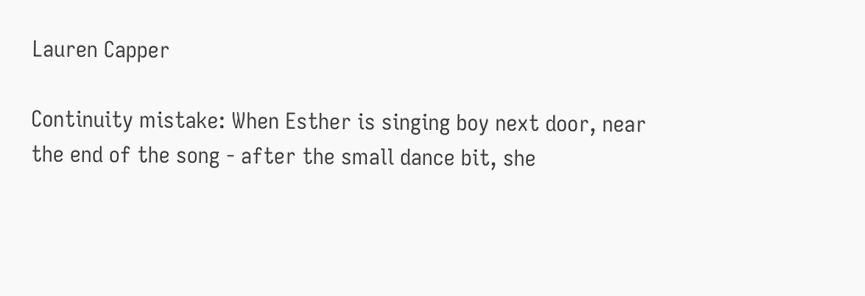Lauren Capper

Continuity mistake: When Esther is singing boy next door, near the end of the song - after the small dance bit, she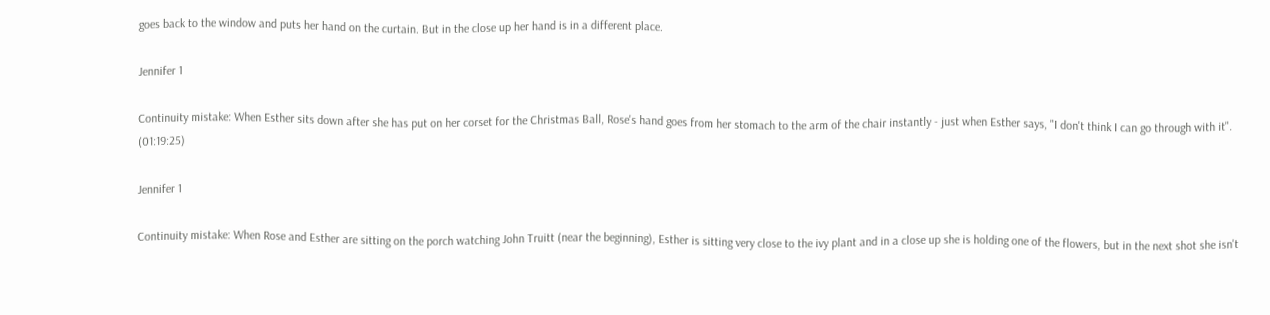goes back to the window and puts her hand on the curtain. But in the close up her hand is in a different place.

Jennifer 1

Continuity mistake: When Esther sits down after she has put on her corset for the Christmas Ball, Rose's hand goes from her stomach to the arm of the chair instantly - just when Esther says, "I don't think I can go through with it". (01:19:25)

Jennifer 1

Continuity mistake: When Rose and Esther are sitting on the porch watching John Truitt (near the beginning), Esther is sitting very close to the ivy plant and in a close up she is holding one of the flowers, but in the next shot she isn't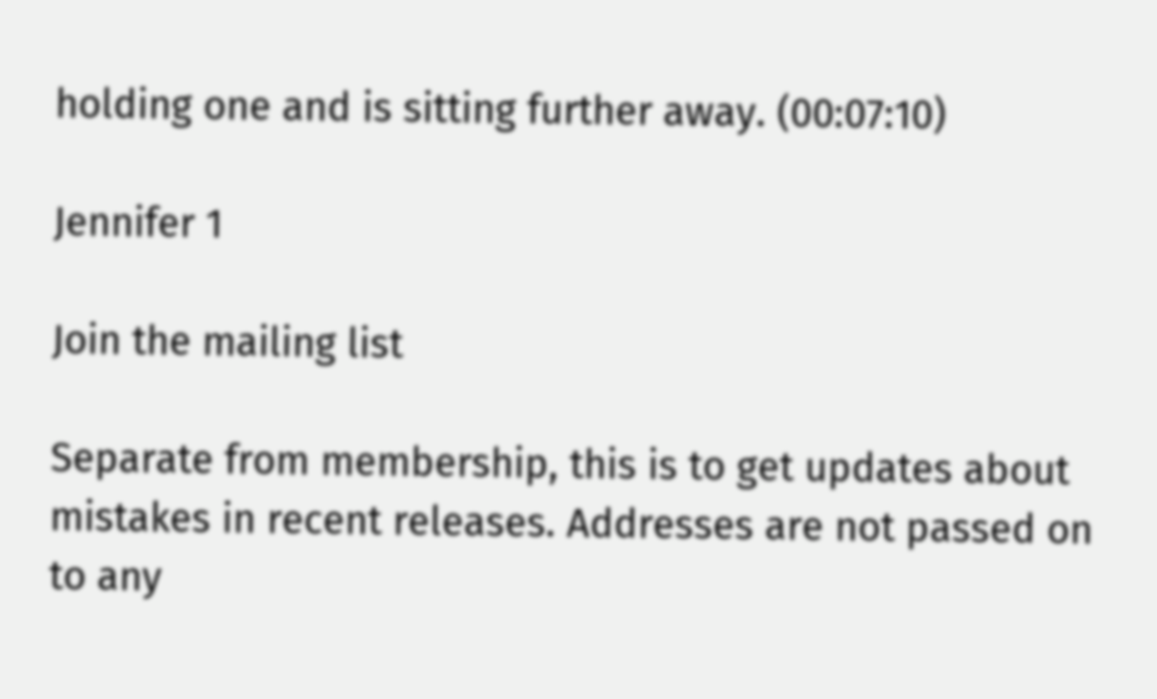holding one and is sitting further away. (00:07:10)

Jennifer 1

Join the mailing list

Separate from membership, this is to get updates about mistakes in recent releases. Addresses are not passed on to any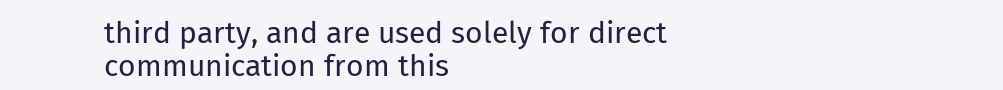third party, and are used solely for direct communication from this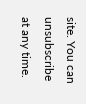site. You can unsubscribe at any time.